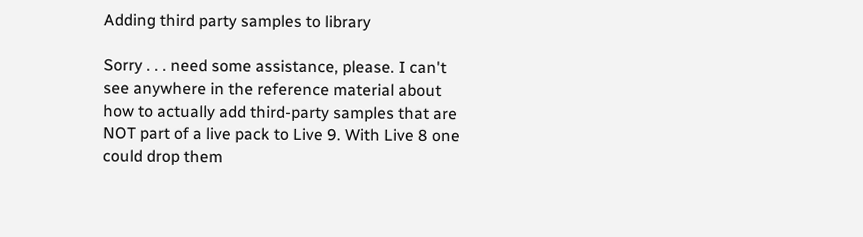Adding third party samples to library

Sorry . . . need some assistance, please. I can't see anywhere in the reference material about how to actually add third-party samples that are NOT part of a live pack to Live 9. With Live 8 one could drop them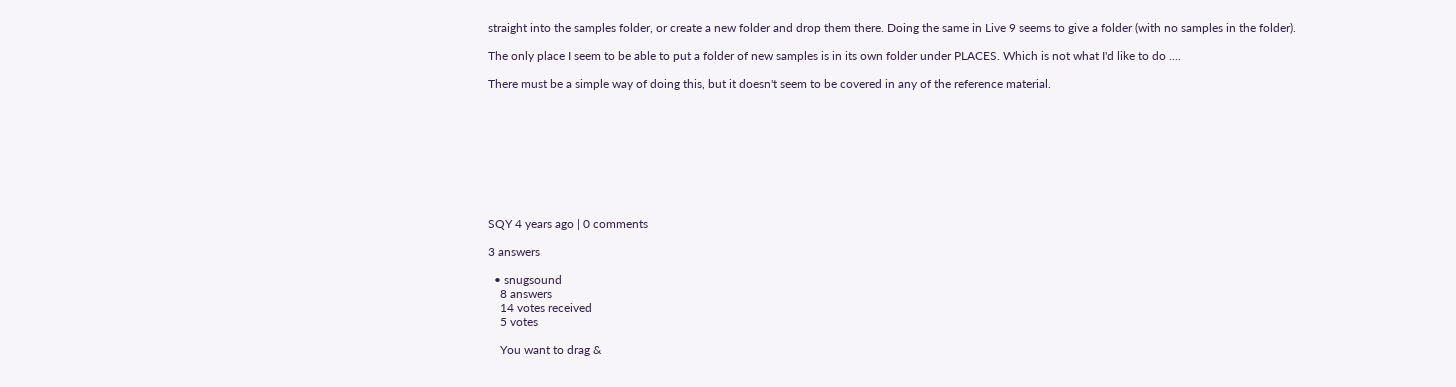straight into the samples folder, or create a new folder and drop them there. Doing the same in Live 9 seems to give a folder (with no samples in the folder).

The only place I seem to be able to put a folder of new samples is in its own folder under PLACES. Which is not what I'd like to do ....

There must be a simple way of doing this, but it doesn't seem to be covered in any of the reference material.









SQY 4 years ago | 0 comments

3 answers

  • snugsound
    8 answers
    14 votes received
    5 votes

    You want to drag &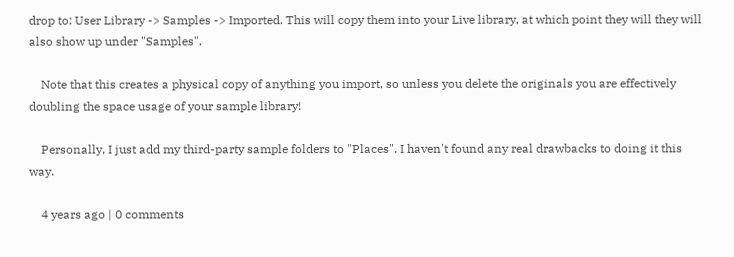drop to: User Library -> Samples -> Imported. This will copy them into your Live library, at which point they will they will also show up under "Samples".

    Note that this creates a physical copy of anything you import, so unless you delete the originals you are effectively doubling the space usage of your sample library!

    Personally, I just add my third-party sample folders to "Places". I haven't found any real drawbacks to doing it this way.

    4 years ago | 0 comments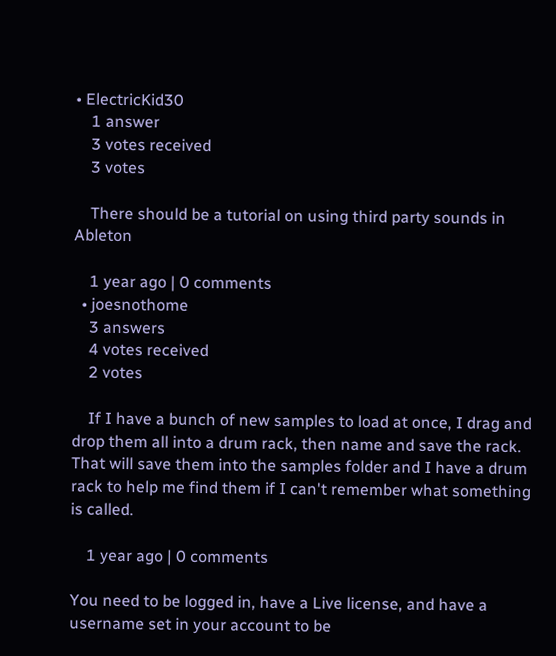• ElectricKid30
    1 answer
    3 votes received
    3 votes

    There should be a tutorial on using third party sounds in Ableton

    1 year ago | 0 comments
  • joesnothome
    3 answers
    4 votes received
    2 votes

    If I have a bunch of new samples to load at once, I drag and drop them all into a drum rack, then name and save the rack. That will save them into the samples folder and I have a drum rack to help me find them if I can't remember what something is called.

    1 year ago | 0 comments

You need to be logged in, have a Live license, and have a username set in your account to be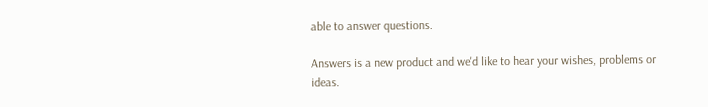able to answer questions.

Answers is a new product and we'd like to hear your wishes, problems or ideas.